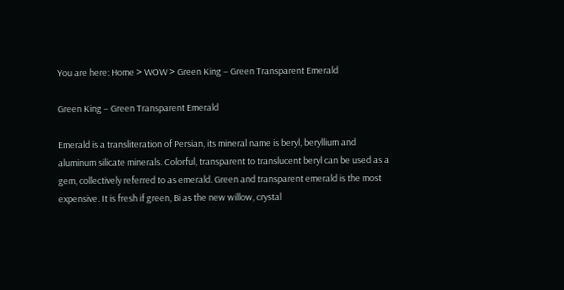You are here: Home > WOW > Green King – Green Transparent Emerald

Green King – Green Transparent Emerald

Emerald is a transliteration of Persian, its mineral name is beryl, beryllium and aluminum silicate minerals. Colorful, transparent to translucent beryl can be used as a gem, collectively referred to as emerald. Green and transparent emerald is the most expensive. It is fresh if green, Bi as the new willow, crystal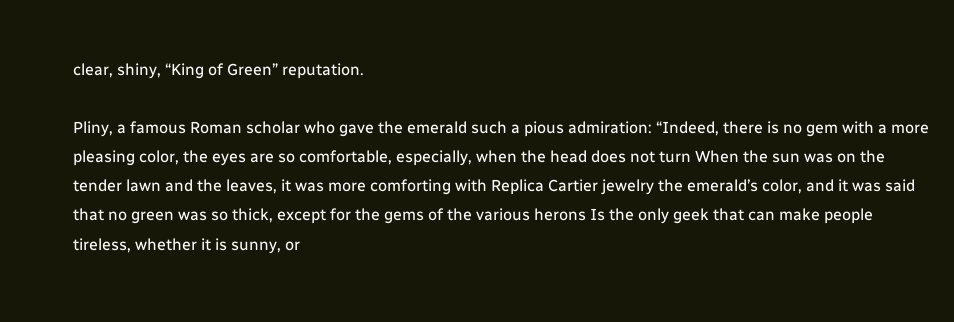clear, shiny, “King of Green” reputation.

Pliny, a famous Roman scholar who gave the emerald such a pious admiration: “Indeed, there is no gem with a more pleasing color, the eyes are so comfortable, especially, when the head does not turn When the sun was on the tender lawn and the leaves, it was more comforting with Replica Cartier jewelry the emerald’s color, and it was said that no green was so thick, except for the gems of the various herons Is the only geek that can make people tireless, whether it is sunny, or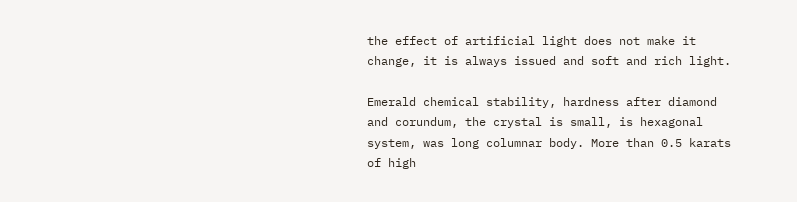the effect of artificial light does not make it change, it is always issued and soft and rich light.

Emerald chemical stability, hardness after diamond and corundum, the crystal is small, is hexagonal system, was long columnar body. More than 0.5 karats of high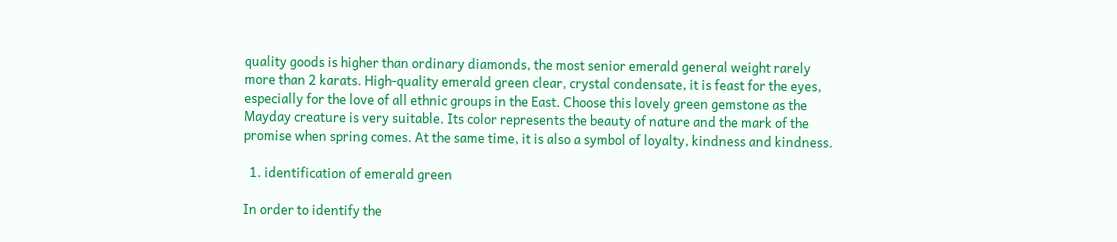quality goods is higher than ordinary diamonds, the most senior emerald general weight rarely more than 2 karats. High-quality emerald green clear, crystal condensate, it is feast for the eyes, especially for the love of all ethnic groups in the East. Choose this lovely green gemstone as the Mayday creature is very suitable. Its color represents the beauty of nature and the mark of the promise when spring comes. At the same time, it is also a symbol of loyalty, kindness and kindness.

  1. identification of emerald green

In order to identify the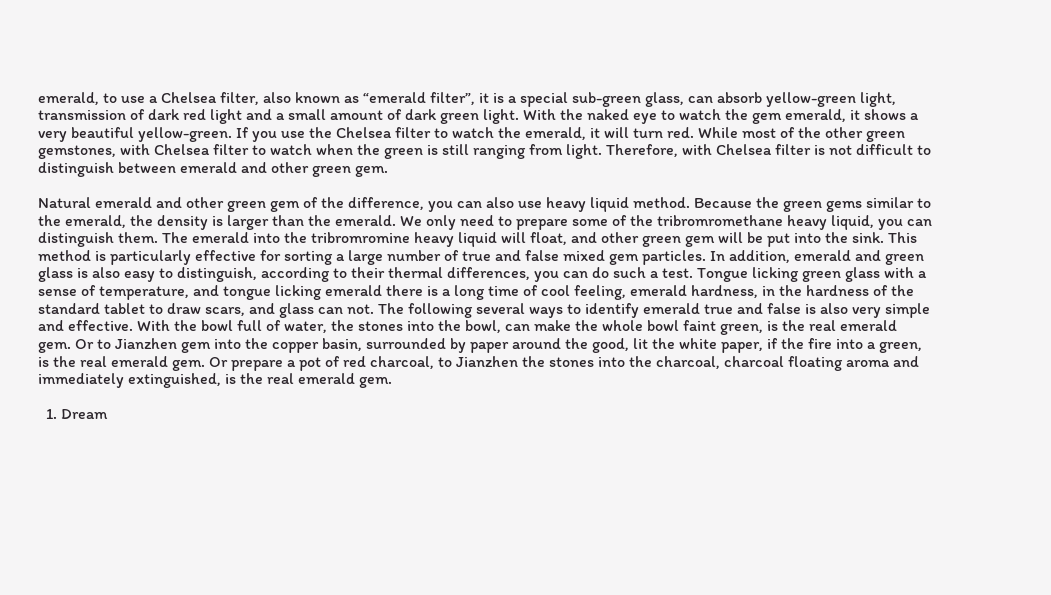emerald, to use a Chelsea filter, also known as “emerald filter”, it is a special sub-green glass, can absorb yellow-green light, transmission of dark red light and a small amount of dark green light. With the naked eye to watch the gem emerald, it shows a very beautiful yellow-green. If you use the Chelsea filter to watch the emerald, it will turn red. While most of the other green gemstones, with Chelsea filter to watch when the green is still ranging from light. Therefore, with Chelsea filter is not difficult to distinguish between emerald and other green gem.

Natural emerald and other green gem of the difference, you can also use heavy liquid method. Because the green gems similar to the emerald, the density is larger than the emerald. We only need to prepare some of the tribromromethane heavy liquid, you can distinguish them. The emerald into the tribromromine heavy liquid will float, and other green gem will be put into the sink. This method is particularly effective for sorting a large number of true and false mixed gem particles. In addition, emerald and green glass is also easy to distinguish, according to their thermal differences, you can do such a test. Tongue licking green glass with a sense of temperature, and tongue licking emerald there is a long time of cool feeling, emerald hardness, in the hardness of the standard tablet to draw scars, and glass can not. The following several ways to identify emerald true and false is also very simple and effective. With the bowl full of water, the stones into the bowl, can make the whole bowl faint green, is the real emerald gem. Or to Jianzhen gem into the copper basin, surrounded by paper around the good, lit the white paper, if the fire into a green, is the real emerald gem. Or prepare a pot of red charcoal, to Jianzhen the stones into the charcoal, charcoal floating aroma and immediately extinguished, is the real emerald gem.

  1. Dream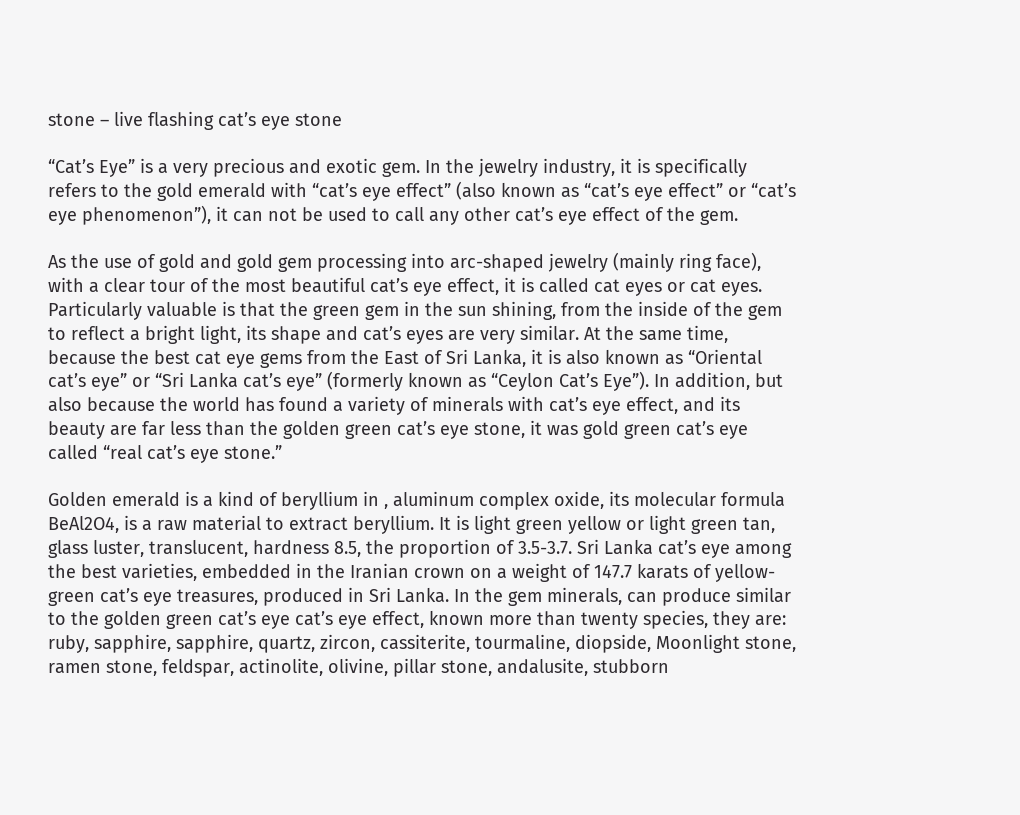stone – live flashing cat’s eye stone

“Cat’s Eye” is a very precious and exotic gem. In the jewelry industry, it is specifically refers to the gold emerald with “cat’s eye effect” (also known as “cat’s eye effect” or “cat’s eye phenomenon”), it can not be used to call any other cat’s eye effect of the gem.

As the use of gold and gold gem processing into arc-shaped jewelry (mainly ring face), with a clear tour of the most beautiful cat’s eye effect, it is called cat eyes or cat eyes. Particularly valuable is that the green gem in the sun shining, from the inside of the gem to reflect a bright light, its shape and cat’s eyes are very similar. At the same time, because the best cat eye gems from the East of Sri Lanka, it is also known as “Oriental cat’s eye” or “Sri Lanka cat’s eye” (formerly known as “Ceylon Cat’s Eye”). In addition, but also because the world has found a variety of minerals with cat’s eye effect, and its beauty are far less than the golden green cat’s eye stone, it was gold green cat’s eye called “real cat’s eye stone.”

Golden emerald is a kind of beryllium in , aluminum complex oxide, its molecular formula BeAl2O4, is a raw material to extract beryllium. It is light green yellow or light green tan, glass luster, translucent, hardness 8.5, the proportion of 3.5-3.7. Sri Lanka cat’s eye among the best varieties, embedded in the Iranian crown on a weight of 147.7 karats of yellow-green cat’s eye treasures, produced in Sri Lanka. In the gem minerals, can produce similar to the golden green cat’s eye cat’s eye effect, known more than twenty species, they are: ruby, sapphire, sapphire, quartz, zircon, cassiterite, tourmaline, diopside, Moonlight stone, ramen stone, feldspar, actinolite, olivine, pillar stone, andalusite, stubborn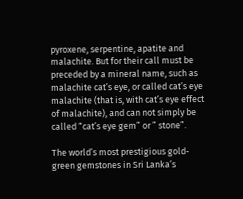pyroxene, serpentine, apatite and malachite. But for their call must be preceded by a mineral name, such as malachite cat’s eye, or called cat’s eye malachite (that is, with cat’s eye effect of malachite), and can not simply be called “cat’s eye gem” or ” stone”.

The world’s most prestigious gold-green gemstones in Sri Lanka’s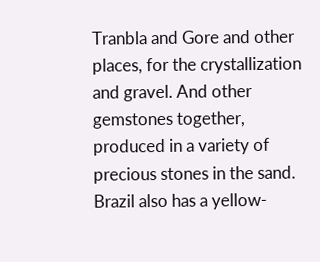Tranbla and Gore and other places, for the crystallization and gravel. And other gemstones together, produced in a variety of precious stones in the sand. Brazil also has a yellow-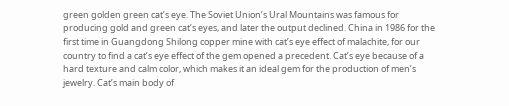green golden green cat’s eye. The Soviet Union’s Ural Mountains was famous for producing gold and green cat’s eyes, and later the output declined. China in 1986 for the first time in Guangdong Shilong copper mine with cat’s eye effect of malachite, for our country to find a cat’s eye effect of the gem opened a precedent. Cat’s eye because of a hard texture and calm color, which makes it an ideal gem for the production of men’s jewelry. Cat’s main body of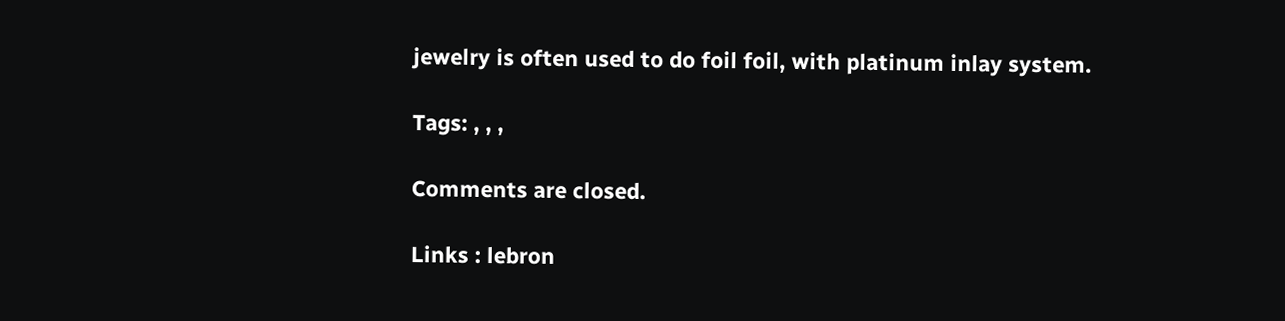jewelry is often used to do foil foil, with platinum inlay system.

Tags: , , ,

Comments are closed.

Links : lebron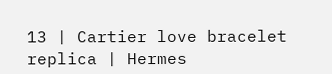13 | Cartier love bracelet replica | Hermes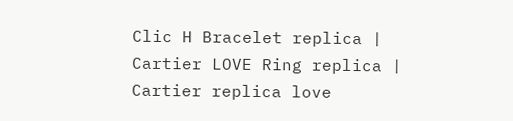Clic H Bracelet replica | Cartier LOVE Ring replica | Cartier replica love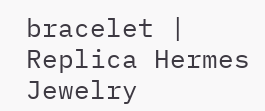bracelet | Replica Hermes Jewelry